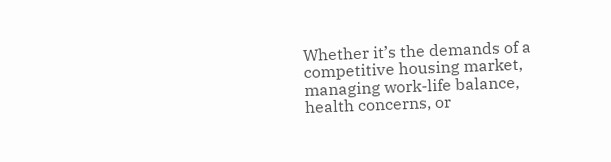Whether it’s the demands of a competitive housing market, managing work-life balance, health concerns, or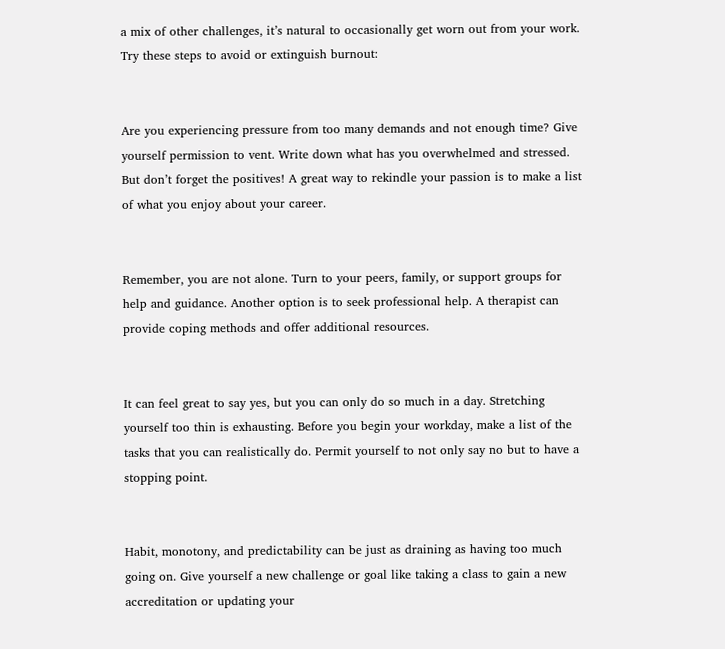a mix of other challenges, it’s natural to occasionally get worn out from your work. Try these steps to avoid or extinguish burnout:


Are you experiencing pressure from too many demands and not enough time? Give yourself permission to vent. Write down what has you overwhelmed and stressed. But don’t forget the positives! A great way to rekindle your passion is to make a list of what you enjoy about your career.


Remember, you are not alone. Turn to your peers, family, or support groups for help and guidance. Another option is to seek professional help. A therapist can provide coping methods and offer additional resources.


It can feel great to say yes, but you can only do so much in a day. Stretching yourself too thin is exhausting. Before you begin your workday, make a list of the tasks that you can realistically do. Permit yourself to not only say no but to have a stopping point.


Habit, monotony, and predictability can be just as draining as having too much going on. Give yourself a new challenge or goal like taking a class to gain a new accreditation or updating your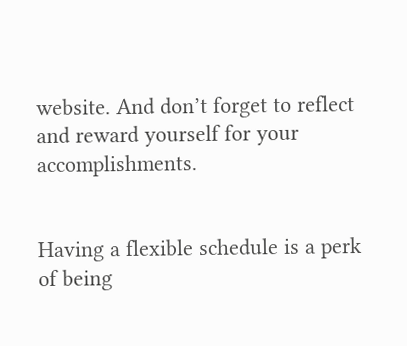website. And don’t forget to reflect and reward yourself for your accomplishments.


Having a flexible schedule is a perk of being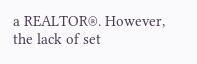a REALTOR®. However, the lack of set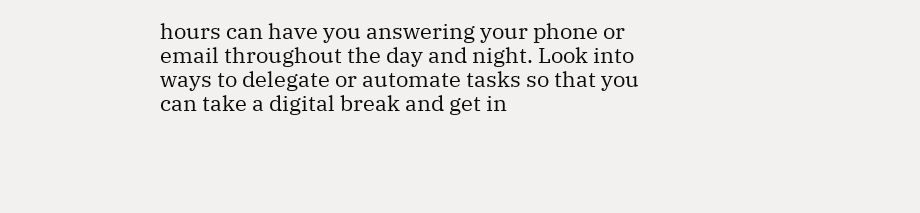hours can have you answering your phone or email throughout the day and night. Look into ways to delegate or automate tasks so that you can take a digital break and get in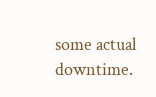some actual downtime.